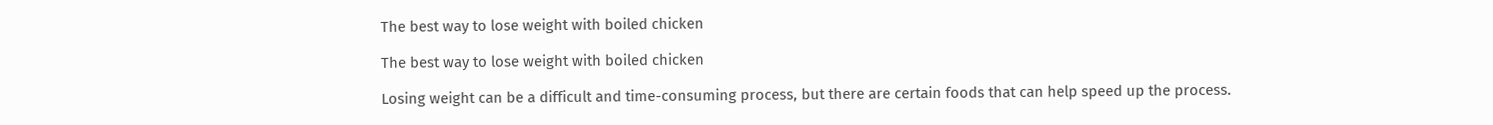The best way to lose weight with boiled chicken

The best way to lose weight with boiled chicken

Losing weight can be a difficult and time-consuming process, but there are certain foods that can help speed up the process.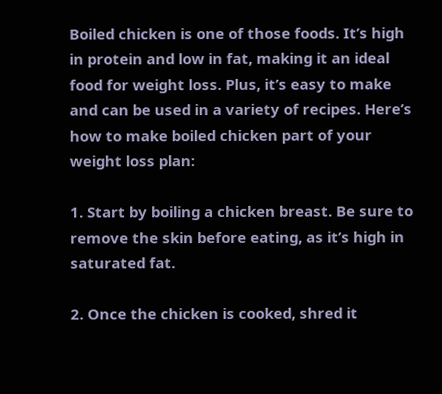Boiled chicken is one of those foods. It’s high in protein and low in fat, making it an ideal food for weight loss. Plus, it’s easy to make and can be used in a variety of recipes. Here’s how to make boiled chicken part of your weight loss plan:

1. Start by boiling a chicken breast. Be sure to remove the skin before eating, as it’s high in saturated fat.

2. Once the chicken is cooked, shred it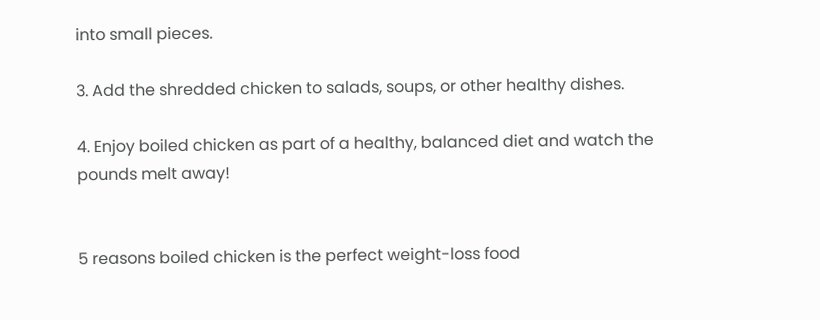into small pieces.

3. Add the shredded chicken to salads, soups, or other healthy dishes.

4. Enjoy boiled chicken as part of a healthy, balanced diet and watch the pounds melt away!


5 reasons boiled chicken is the perfect weight-loss food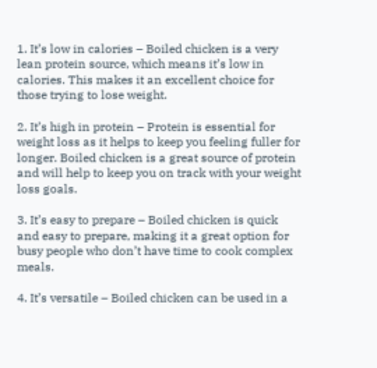1. It’s low in calories – Boiled chicken is a very lean protein source, which means it’s low in calories. This makes it an excellent choice for those trying to lose weight.

2. It’s high in protein – Protein is essential for weight loss as it helps to keep you feeling fuller for longer. Boiled chicken is a great source of protein and will help to keep you on track with your weight loss goals.

3. It’s easy to prepare – Boiled chicken is quick and easy to prepare, making it a great option for busy people who don’t have time to cook complex meals.

4. It’s versatile – Boiled chicken can be used in a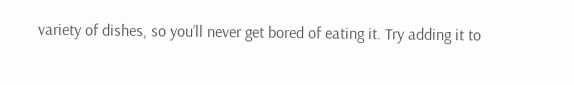variety of dishes, so you’ll never get bored of eating it. Try adding it to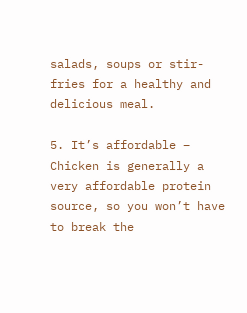salads, soups or stir-fries for a healthy and delicious meal.

5. It’s affordable – Chicken is generally a very affordable protein source, so you won’t have to break the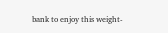bank to enjoy this weight-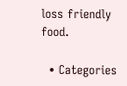loss friendly food.

  • Categories